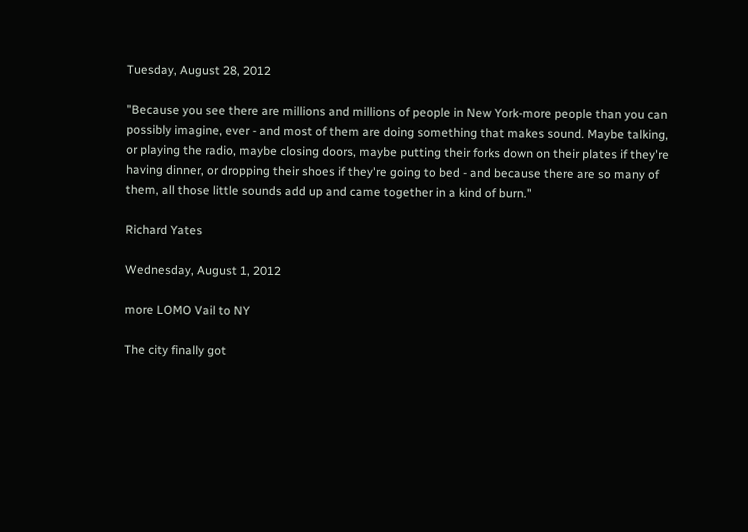Tuesday, August 28, 2012

"Because you see there are millions and millions of people in New York-more people than you can possibly imagine, ever - and most of them are doing something that makes sound. Maybe talking, or playing the radio, maybe closing doors, maybe putting their forks down on their plates if they're having dinner, or dropping their shoes if they're going to bed - and because there are so many of them, all those little sounds add up and came together in a kind of burn."

Richard Yates

Wednesday, August 1, 2012

more LOMO Vail to NY

The city finally got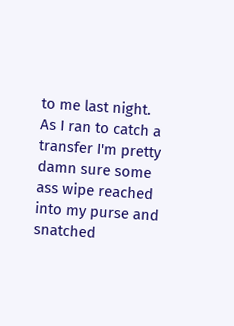to me last night. As I ran to catch a transfer I'm pretty damn sure some ass wipe reached into my purse and snatched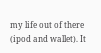my life out of there (ipod and wallet). It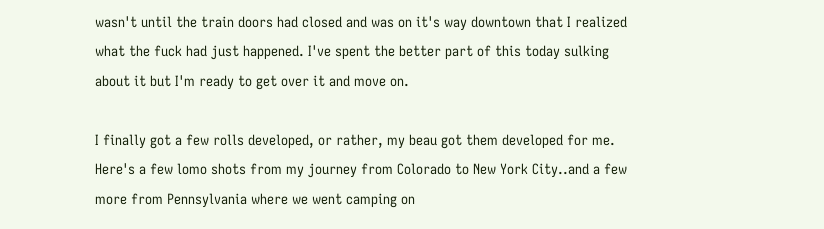wasn't until the train doors had closed and was on it's way downtown that I realized what the fuck had just happened. I've spent the better part of this today sulking about it but I'm ready to get over it and move on.

I finally got a few rolls developed, or rather, my beau got them developed for me. Here's a few lomo shots from my journey from Colorado to New York City..and a few more from Pennsylvania where we went camping on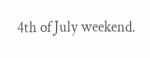4th of July weekend.